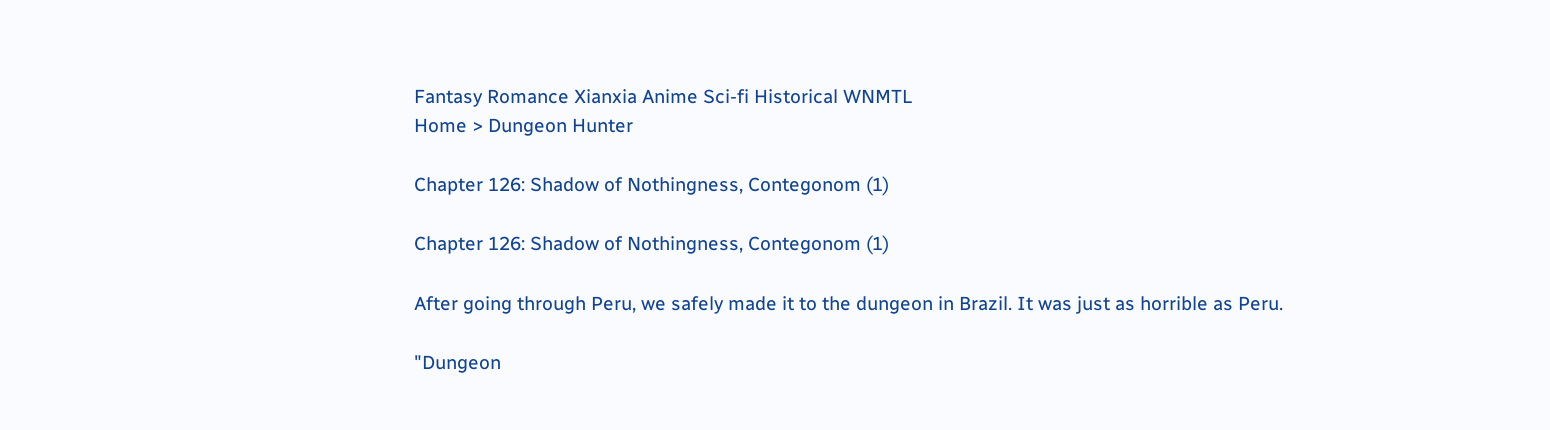Fantasy Romance Xianxia Anime Sci-fi Historical WNMTL
Home > Dungeon Hunter

Chapter 126: Shadow of Nothingness, Contegonom (1)

Chapter 126: Shadow of Nothingness, Contegonom (1)

After going through Peru, we safely made it to the dungeon in Brazil. It was just as horrible as Peru.

"Dungeon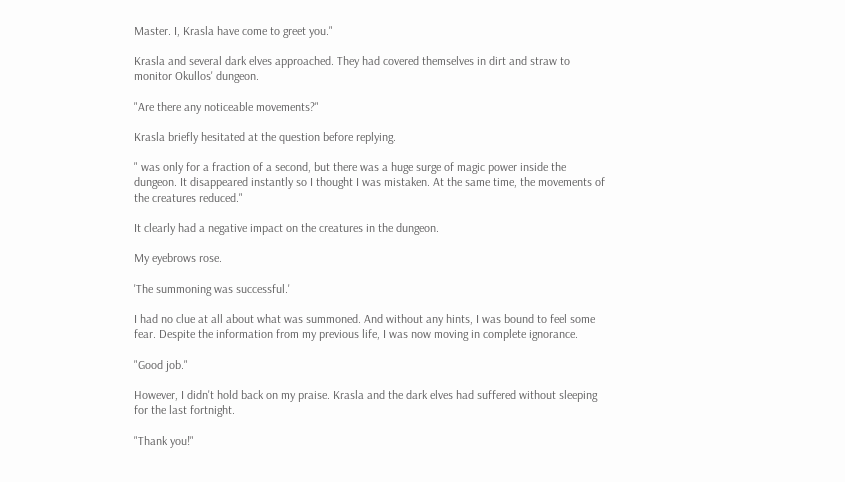Master. I, Krasla have come to greet you."

Krasla and several dark elves approached. They had covered themselves in dirt and straw to monitor Okullos' dungeon.

"Are there any noticeable movements?"

Krasla briefly hesitated at the question before replying.

" was only for a fraction of a second, but there was a huge surge of magic power inside the dungeon. It disappeared instantly so I thought I was mistaken. At the same time, the movements of the creatures reduced."

It clearly had a negative impact on the creatures in the dungeon.

My eyebrows rose.

'The summoning was successful.'

I had no clue at all about what was summoned. And without any hints, I was bound to feel some fear. Despite the information from my previous life, I was now moving in complete ignorance.

"Good job."

However, I didn't hold back on my praise. Krasla and the dark elves had suffered without sleeping for the last fortnight.

"Thank you!"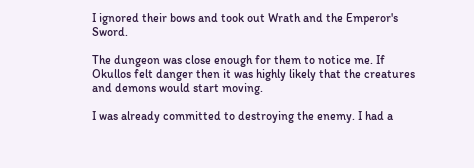I ignored their bows and took out Wrath and the Emperor's Sword.

The dungeon was close enough for them to notice me. If Okullos felt danger then it was highly likely that the creatures and demons would start moving.

I was already committed to destroying the enemy. I had a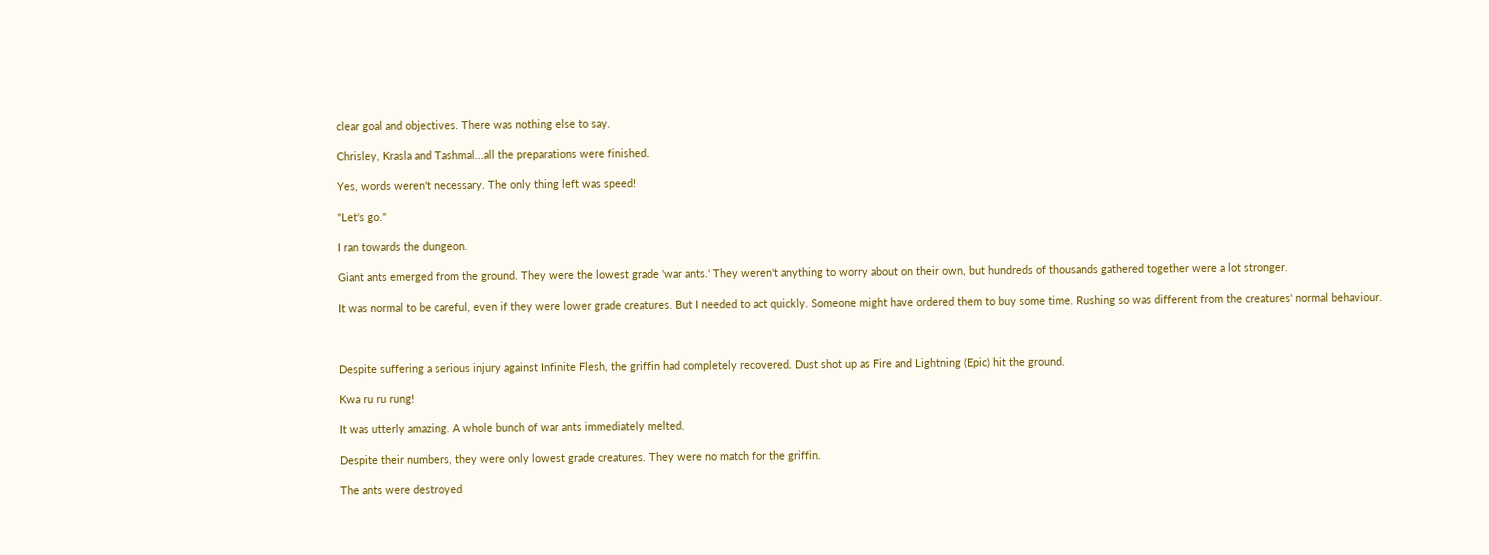clear goal and objectives. There was nothing else to say.

Chrisley, Krasla and Tashmal...all the preparations were finished.

Yes, words weren't necessary. The only thing left was speed!

"Let's go."

I ran towards the dungeon.

Giant ants emerged from the ground. They were the lowest grade 'war ants.' They weren't anything to worry about on their own, but hundreds of thousands gathered together were a lot stronger.

It was normal to be careful, even if they were lower grade creatures. But I needed to act quickly. Someone might have ordered them to buy some time. Rushing so was different from the creatures' normal behaviour.



Despite suffering a serious injury against Infinite Flesh, the griffin had completely recovered. Dust shot up as Fire and Lightning (Epic) hit the ground.

Kwa ru ru rung!

It was utterly amazing. A whole bunch of war ants immediately melted.

Despite their numbers, they were only lowest grade creatures. They were no match for the griffin.

The ants were destroyed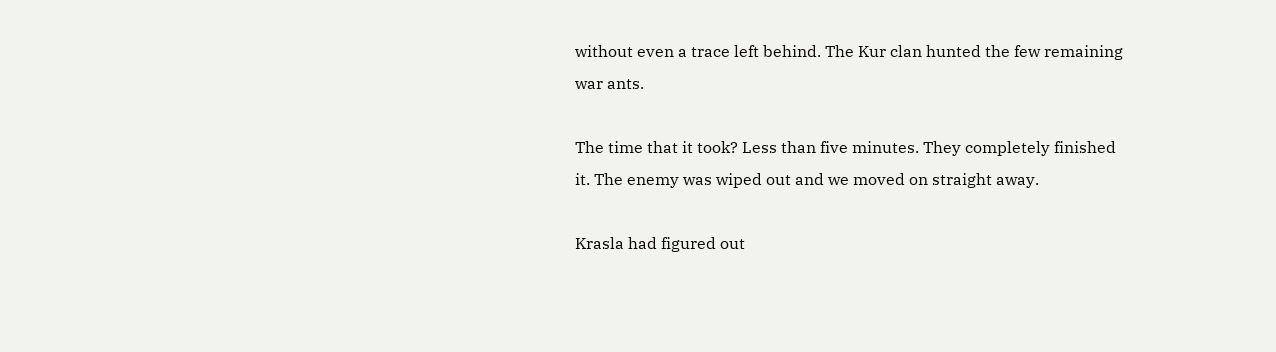without even a trace left behind. The Kur clan hunted the few remaining war ants.

The time that it took? Less than five minutes. They completely finished it. The enemy was wiped out and we moved on straight away.

Krasla had figured out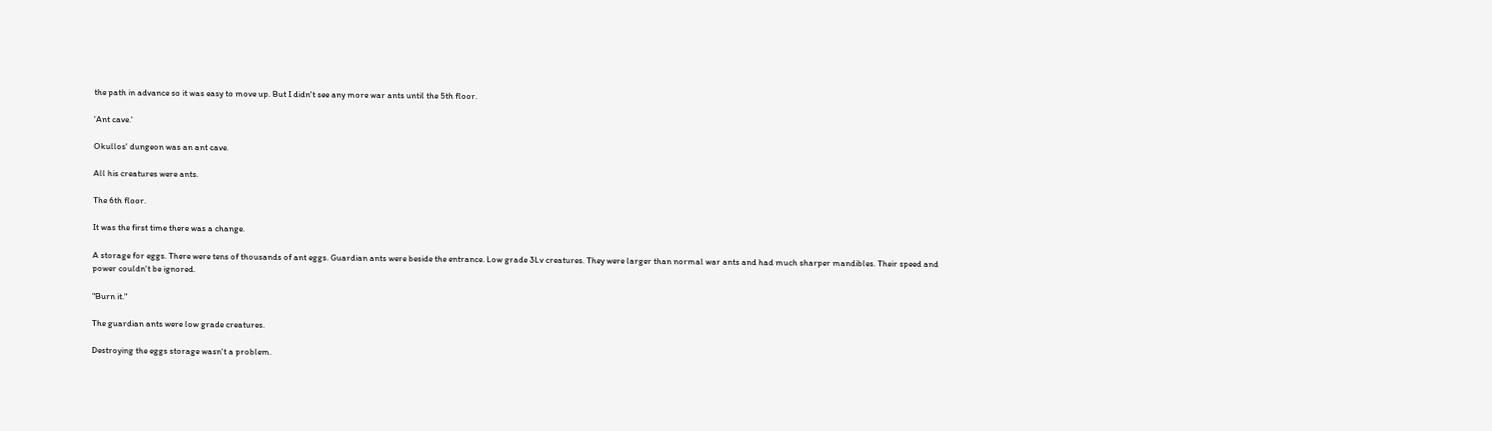the path in advance so it was easy to move up. But I didn't see any more war ants until the 5th floor.

'Ant cave.'

Okullos' dungeon was an ant cave.

All his creatures were ants.

The 6th floor.

It was the first time there was a change.

A storage for eggs. There were tens of thousands of ant eggs. Guardian ants were beside the entrance. Low grade 3Lv creatures. They were larger than normal war ants and had much sharper mandibles. Their speed and power couldn't be ignored.

"Burn it."

The guardian ants were low grade creatures.

Destroying the eggs storage wasn't a problem.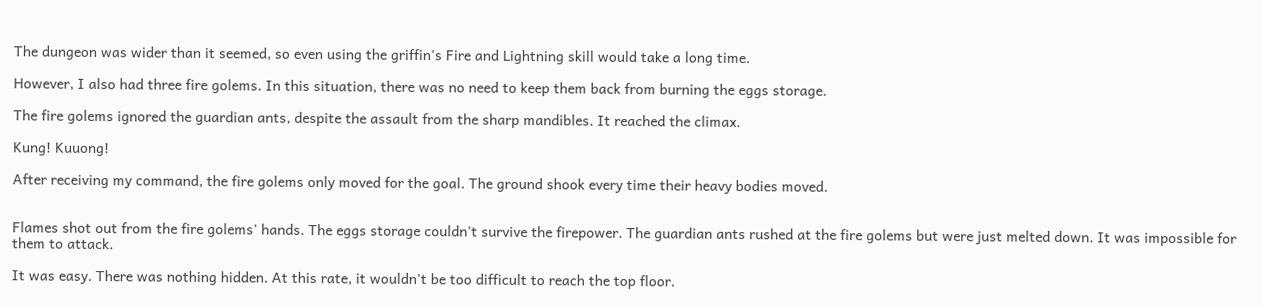The dungeon was wider than it seemed, so even using the griffin's Fire and Lightning skill would take a long time.

However, I also had three fire golems. In this situation, there was no need to keep them back from burning the eggs storage.

The fire golems ignored the guardian ants, despite the assault from the sharp mandibles. It reached the climax.

Kung! Kuuong!

After receiving my command, the fire golems only moved for the goal. The ground shook every time their heavy bodies moved.


Flames shot out from the fire golems' hands. The eggs storage couldn't survive the firepower. The guardian ants rushed at the fire golems but were just melted down. It was impossible for them to attack.

It was easy. There was nothing hidden. At this rate, it wouldn't be too difficult to reach the top floor.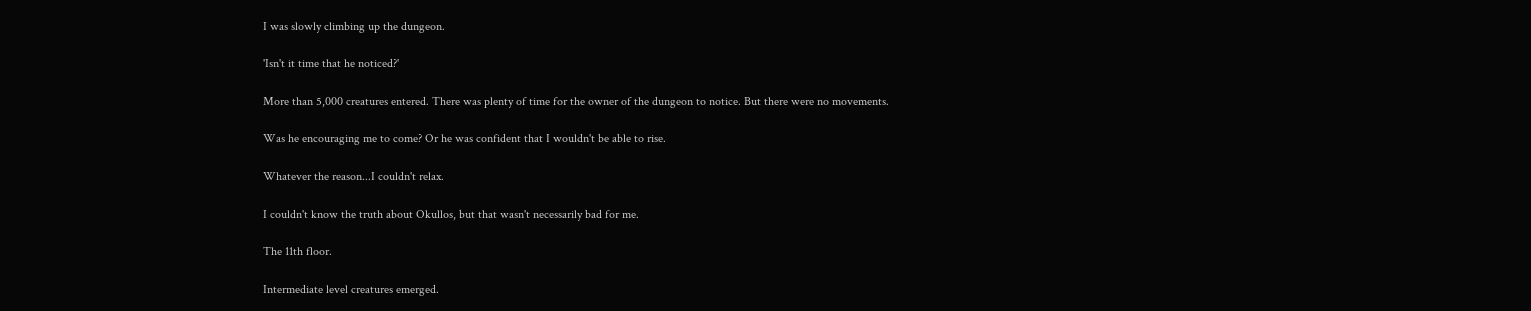I was slowly climbing up the dungeon.

'Isn't it time that he noticed?'

More than 5,000 creatures entered. There was plenty of time for the owner of the dungeon to notice. But there were no movements.

Was he encouraging me to come? Or he was confident that I wouldn't be able to rise.

Whatever the reason...I couldn't relax.

I couldn't know the truth about Okullos, but that wasn't necessarily bad for me.

The 11th floor.

Intermediate level creatures emerged.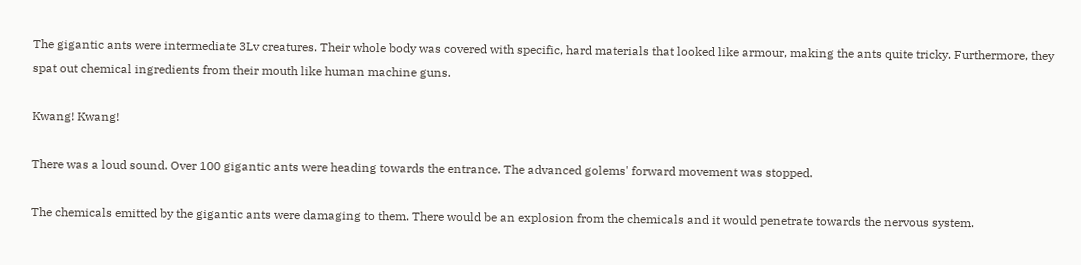The gigantic ants were intermediate 3Lv creatures. Their whole body was covered with specific, hard materials that looked like armour, making the ants quite tricky. Furthermore, they spat out chemical ingredients from their mouth like human machine guns.

Kwang! Kwang!

There was a loud sound. Over 100 gigantic ants were heading towards the entrance. The advanced golems' forward movement was stopped.

The chemicals emitted by the gigantic ants were damaging to them. There would be an explosion from the chemicals and it would penetrate towards the nervous system.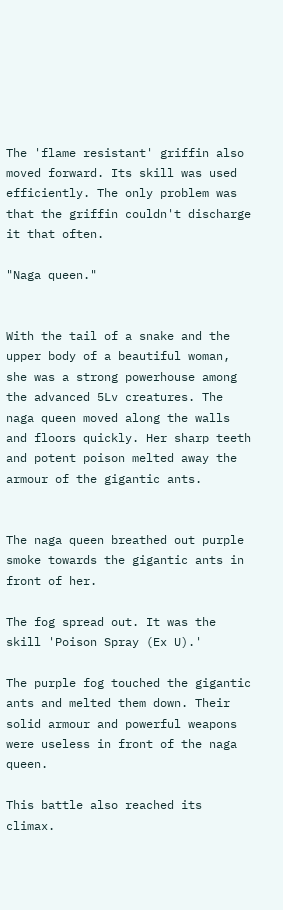The 'flame resistant' griffin also moved forward. Its skill was used efficiently. The only problem was that the griffin couldn't discharge it that often.

"Naga queen."


With the tail of a snake and the upper body of a beautiful woman, she was a strong powerhouse among the advanced 5Lv creatures. The naga queen moved along the walls and floors quickly. Her sharp teeth and potent poison melted away the armour of the gigantic ants.


The naga queen breathed out purple smoke towards the gigantic ants in front of her.

The fog spread out. It was the skill 'Poison Spray (Ex U).'

The purple fog touched the gigantic ants and melted them down. Their solid armour and powerful weapons were useless in front of the naga queen.

This battle also reached its climax.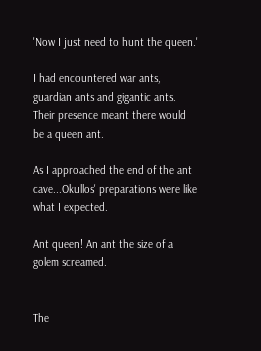'Now I just need to hunt the queen.'

I had encountered war ants, guardian ants and gigantic ants. Their presence meant there would be a queen ant.

As I approached the end of the ant cave...Okullos' preparations were like what I expected.

Ant queen! An ant the size of a golem screamed.


The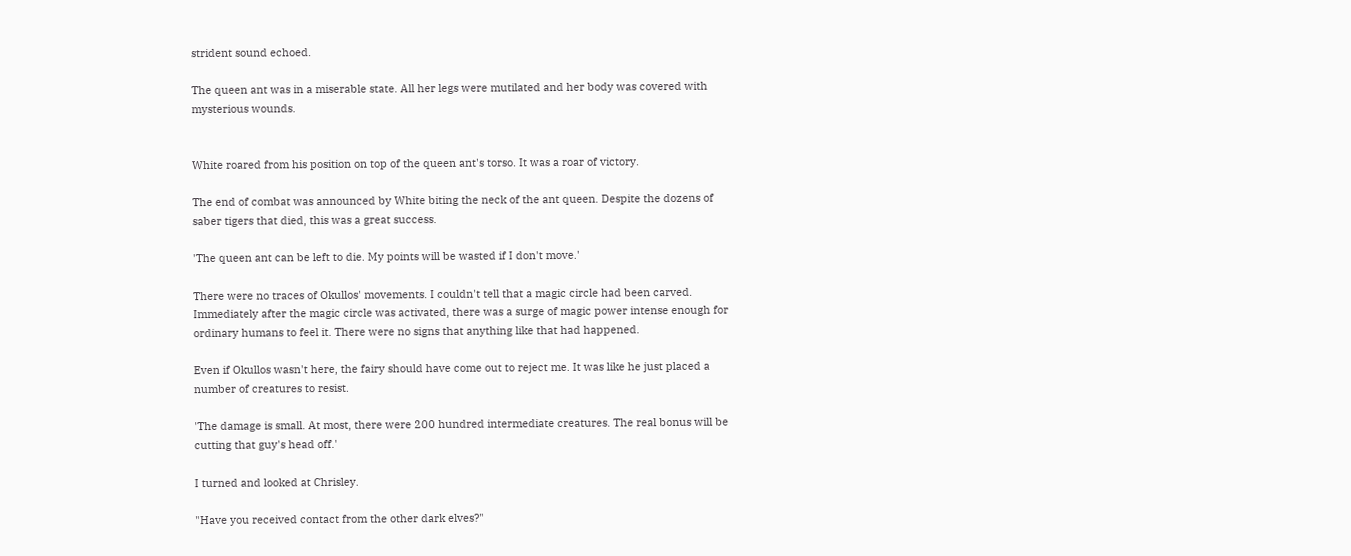strident sound echoed.

The queen ant was in a miserable state. All her legs were mutilated and her body was covered with mysterious wounds.


White roared from his position on top of the queen ant's torso. It was a roar of victory.

The end of combat was announced by White biting the neck of the ant queen. Despite the dozens of saber tigers that died, this was a great success.

'The queen ant can be left to die. My points will be wasted if I don't move.'

There were no traces of Okullos' movements. I couldn't tell that a magic circle had been carved. Immediately after the magic circle was activated, there was a surge of magic power intense enough for ordinary humans to feel it. There were no signs that anything like that had happened.

Even if Okullos wasn't here, the fairy should have come out to reject me. It was like he just placed a number of creatures to resist.

'The damage is small. At most, there were 200 hundred intermediate creatures. The real bonus will be cutting that guy's head off.'

I turned and looked at Chrisley.

"Have you received contact from the other dark elves?"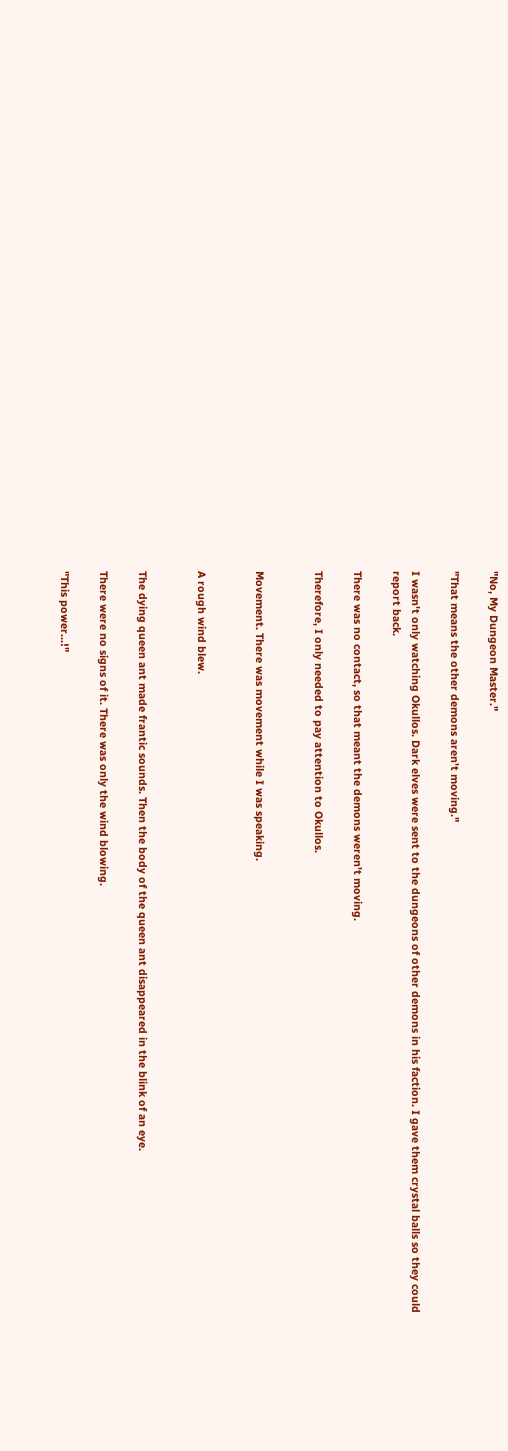"No, My Dungeon Master."

"That means the other demons aren't moving."

I wasn't only watching Okullos. Dark elves were sent to the dungeons of other demons in his faction. I gave them crystal balls so they could report back.

There was no contact, so that meant the demons weren't moving.

Therefore, I only needed to pay attention to Okullos.


Movement. There was movement while I was speaking.


A rough wind blew.


The dying queen ant made frantic sounds. Then the body of the queen ant disappeared in the blink of an eye.

There were no signs of it. There was only the wind blowing.

"This power...!"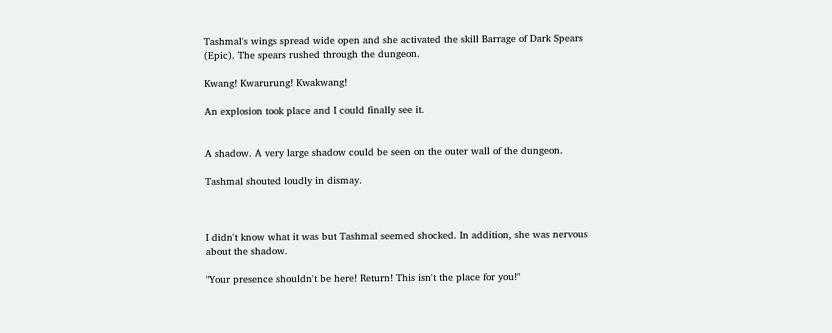Tashmal's wings spread wide open and she activated the skill Barrage of Dark Spears (Epic). The spears rushed through the dungeon.

Kwang! Kwarurung! Kwakwang!

An explosion took place and I could finally see it.


A shadow. A very large shadow could be seen on the outer wall of the dungeon.

Tashmal shouted loudly in dismay.



I didn't know what it was but Tashmal seemed shocked. In addition, she was nervous about the shadow.

"Your presence shouldn't be here! Return! This isn't the place for you!"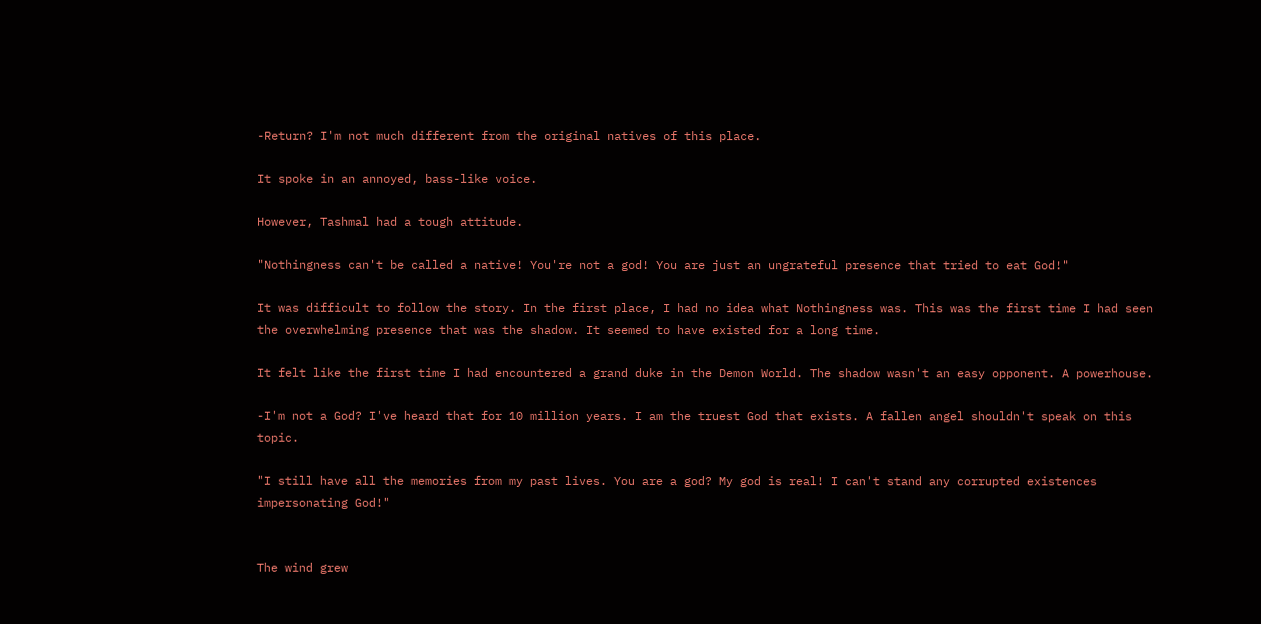-Return? I'm not much different from the original natives of this place.

It spoke in an annoyed, bass-like voice.

However, Tashmal had a tough attitude.

"Nothingness can't be called a native! You're not a god! You are just an ungrateful presence that tried to eat God!"

It was difficult to follow the story. In the first place, I had no idea what Nothingness was. This was the first time I had seen the overwhelming presence that was the shadow. It seemed to have existed for a long time.

It felt like the first time I had encountered a grand duke in the Demon World. The shadow wasn't an easy opponent. A powerhouse.

-I'm not a God? I've heard that for 10 million years. I am the truest God that exists. A fallen angel shouldn't speak on this topic.

"I still have all the memories from my past lives. You are a god? My god is real! I can't stand any corrupted existences impersonating God!"


The wind grew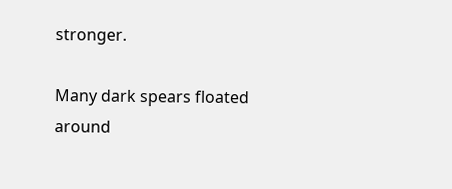stronger.

Many dark spears floated around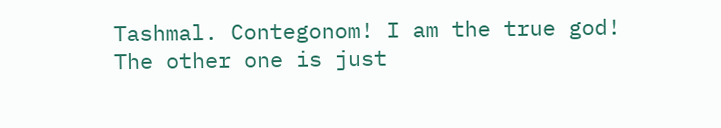Tashmal. Contegonom! I am the true god! The other one is just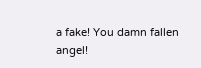a fake! You damn fallen angel!